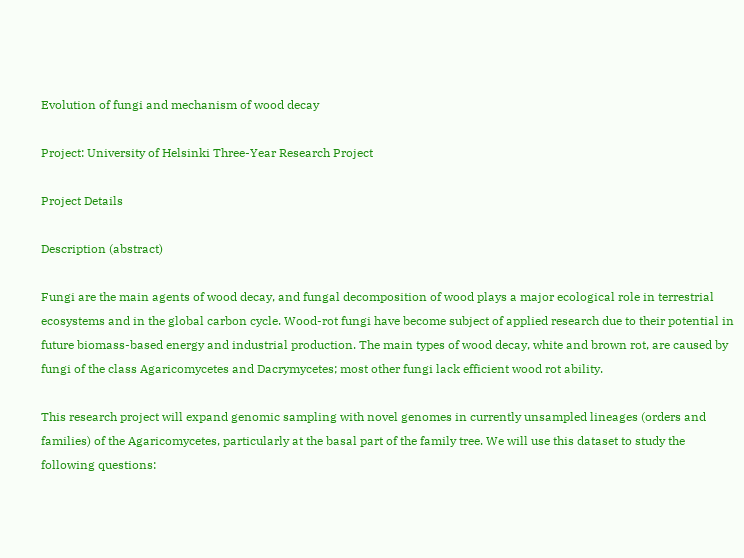Evolution of fungi and mechanism of wood decay

Project: University of Helsinki Three-Year Research Project

Project Details

Description (abstract)

Fungi are the main agents of wood decay, and fungal decomposition of wood plays a major ecological role in terrestrial ecosystems and in the global carbon cycle. Wood-rot fungi have become subject of applied research due to their potential in future biomass-based energy and industrial production. The main types of wood decay, white and brown rot, are caused by fungi of the class Agaricomycetes and Dacrymycetes; most other fungi lack efficient wood rot ability.

This research project will expand genomic sampling with novel genomes in currently unsampled lineages (orders and families) of the Agaricomycetes, particularly at the basal part of the family tree. We will use this dataset to study the following questions: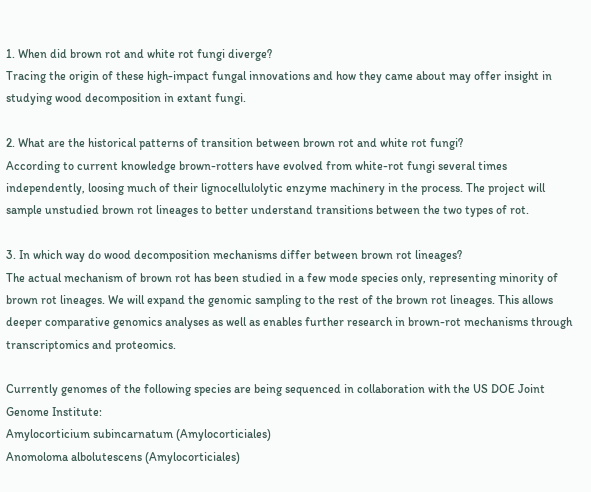1. When did brown rot and white rot fungi diverge?
Tracing the origin of these high-impact fungal innovations and how they came about may offer insight in studying wood decomposition in extant fungi.

2. What are the historical patterns of transition between brown rot and white rot fungi?
According to current knowledge brown-rotters have evolved from white-rot fungi several times independently, loosing much of their lignocellulolytic enzyme machinery in the process. The project will sample unstudied brown rot lineages to better understand transitions between the two types of rot.

3. In which way do wood decomposition mechanisms differ between brown rot lineages?
The actual mechanism of brown rot has been studied in a few mode species only, representing minority of brown rot lineages. We will expand the genomic sampling to the rest of the brown rot lineages. This allows deeper comparative genomics analyses as well as enables further research in brown-rot mechanisms through transcriptomics and proteomics.

Currently genomes of the following species are being sequenced in collaboration with the US DOE Joint Genome Institute:
Amylocorticium subincarnatum (Amylocorticiales)
Anomoloma albolutescens (Amylocorticiales)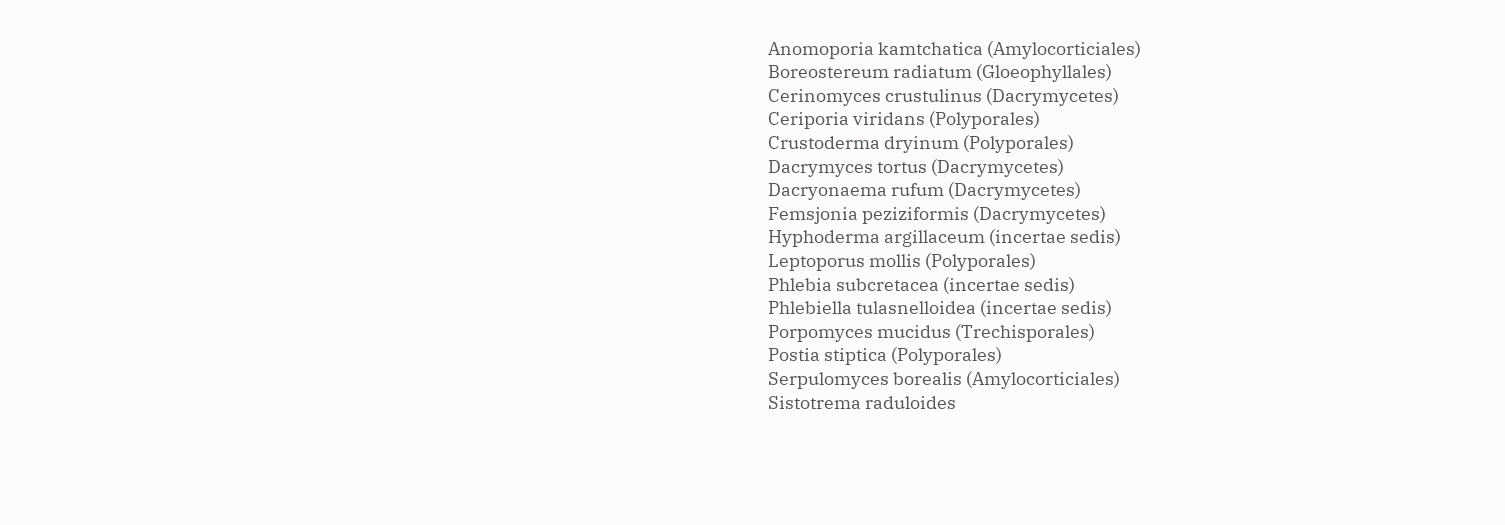Anomoporia kamtchatica (Amylocorticiales)
Boreostereum radiatum (Gloeophyllales)
Cerinomyces crustulinus (Dacrymycetes)
Ceriporia viridans (Polyporales)
Crustoderma dryinum (Polyporales)
Dacrymyces tortus (Dacrymycetes)
Dacryonaema rufum (Dacrymycetes)
Femsjonia peziziformis (Dacrymycetes)
Hyphoderma argillaceum (incertae sedis)
Leptoporus mollis (Polyporales)
Phlebia subcretacea (incertae sedis)
Phlebiella tulasnelloidea (incertae sedis)
Porpomyces mucidus (Trechisporales)
Postia stiptica (Polyporales)
Serpulomyces borealis (Amylocorticiales)
Sistotrema raduloides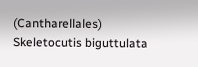(Cantharellales)
Skeletocutis biguttulata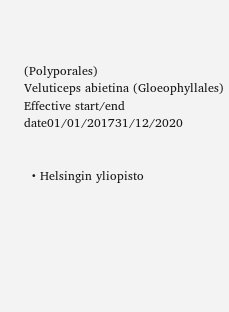(Polyporales)
Veluticeps abietina (Gloeophyllales)
Effective start/end date01/01/201731/12/2020


  • Helsingin yliopisto